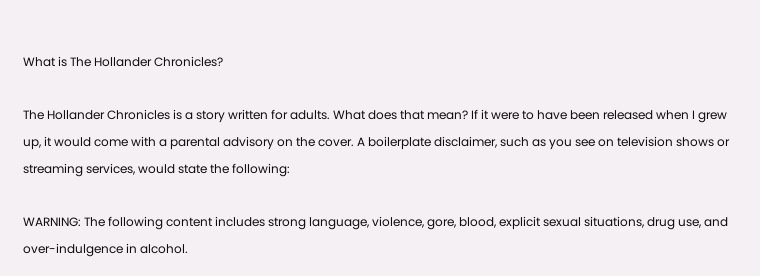What is The Hollander Chronicles?

The Hollander Chronicles is a story written for adults. What does that mean? If it were to have been released when I grew up, it would come with a parental advisory on the cover. A boilerplate disclaimer, such as you see on television shows or streaming services, would state the following:

WARNING: The following content includes strong language, violence, gore, blood, explicit sexual situations, drug use, and over-indulgence in alcohol.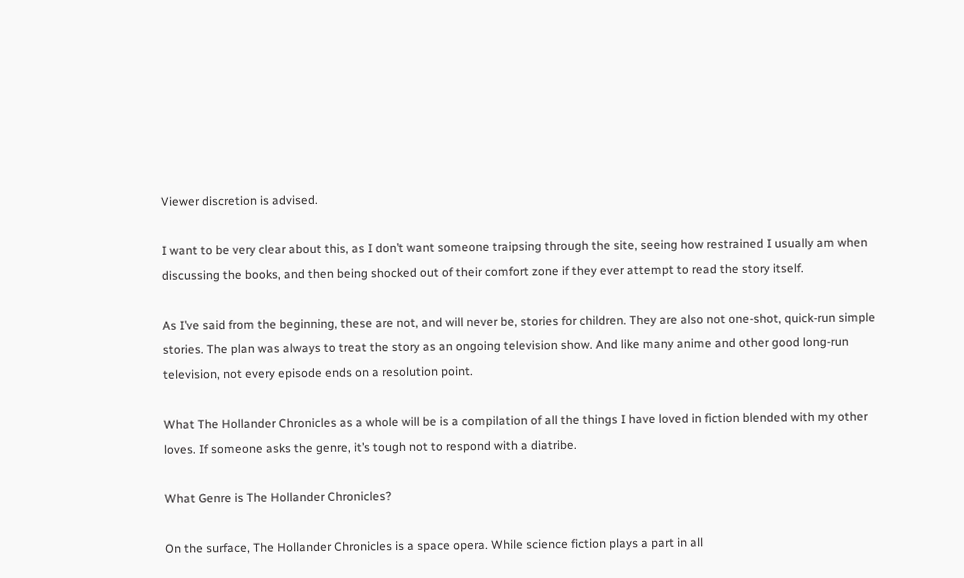Viewer discretion is advised.

I want to be very clear about this, as I don’t want someone traipsing through the site, seeing how restrained I usually am when discussing the books, and then being shocked out of their comfort zone if they ever attempt to read the story itself.

As I’ve said from the beginning, these are not, and will never be, stories for children. They are also not one-shot, quick-run simple stories. The plan was always to treat the story as an ongoing television show. And like many anime and other good long-run television, not every episode ends on a resolution point.

What The Hollander Chronicles as a whole will be is a compilation of all the things I have loved in fiction blended with my other loves. If someone asks the genre, it’s tough not to respond with a diatribe.

What Genre is The Hollander Chronicles?

On the surface, The Hollander Chronicles is a space opera. While science fiction plays a part in all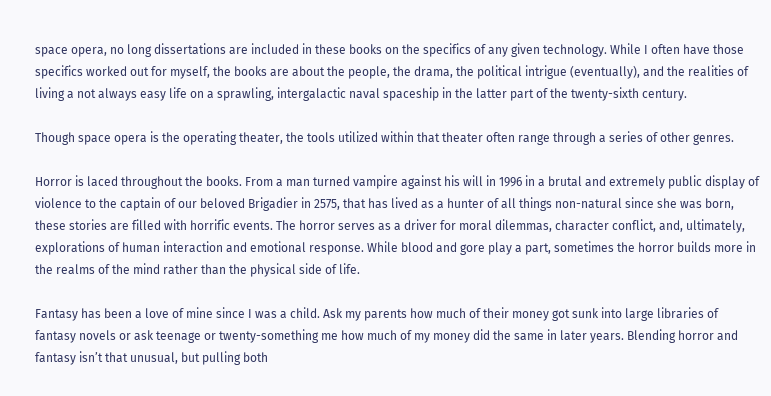space opera, no long dissertations are included in these books on the specifics of any given technology. While I often have those specifics worked out for myself, the books are about the people, the drama, the political intrigue (eventually), and the realities of living a not always easy life on a sprawling, intergalactic naval spaceship in the latter part of the twenty-sixth century.

Though space opera is the operating theater, the tools utilized within that theater often range through a series of other genres.

Horror is laced throughout the books. From a man turned vampire against his will in 1996 in a brutal and extremely public display of violence to the captain of our beloved Brigadier in 2575, that has lived as a hunter of all things non-natural since she was born, these stories are filled with horrific events. The horror serves as a driver for moral dilemmas, character conflict, and, ultimately, explorations of human interaction and emotional response. While blood and gore play a part, sometimes the horror builds more in the realms of the mind rather than the physical side of life.

Fantasy has been a love of mine since I was a child. Ask my parents how much of their money got sunk into large libraries of fantasy novels or ask teenage or twenty-something me how much of my money did the same in later years. Blending horror and fantasy isn’t that unusual, but pulling both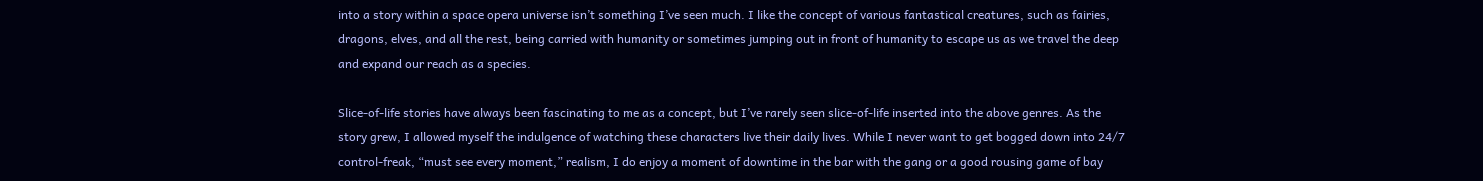into a story within a space opera universe isn’t something I’ve seen much. I like the concept of various fantastical creatures, such as fairies, dragons, elves, and all the rest, being carried with humanity or sometimes jumping out in front of humanity to escape us as we travel the deep and expand our reach as a species.

Slice-of-life stories have always been fascinating to me as a concept, but I’ve rarely seen slice-of-life inserted into the above genres. As the story grew, I allowed myself the indulgence of watching these characters live their daily lives. While I never want to get bogged down into 24/7 control-freak, “must see every moment,” realism, I do enjoy a moment of downtime in the bar with the gang or a good rousing game of bay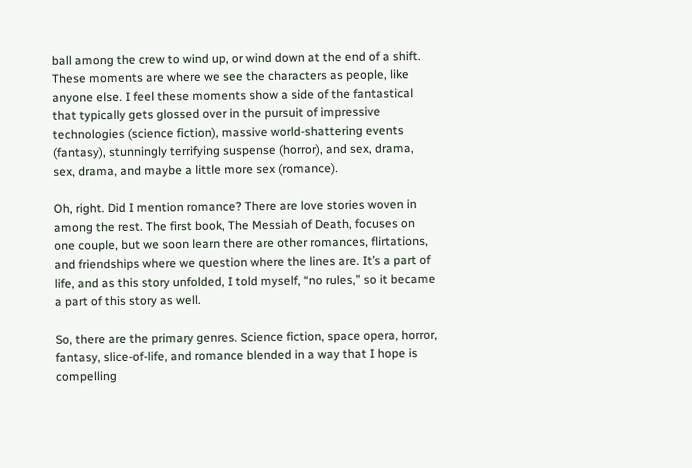ball among the crew to wind up, or wind down at the end of a shift. These moments are where we see the characters as people, like anyone else. I feel these moments show a side of the fantastical that typically gets glossed over in the pursuit of impressive technologies (science fiction), massive world-shattering events (fantasy), stunningly terrifying suspense (horror), and sex, drama, sex, drama, and maybe a little more sex (romance).

Oh, right. Did I mention romance? There are love stories woven in among the rest. The first book, The Messiah of Death, focuses on one couple, but we soon learn there are other romances, flirtations, and friendships where we question where the lines are. It’s a part of life, and as this story unfolded, I told myself, “no rules,” so it became a part of this story as well.

So, there are the primary genres. Science fiction, space opera, horror, fantasy, slice-of-life, and romance blended in a way that I hope is compelling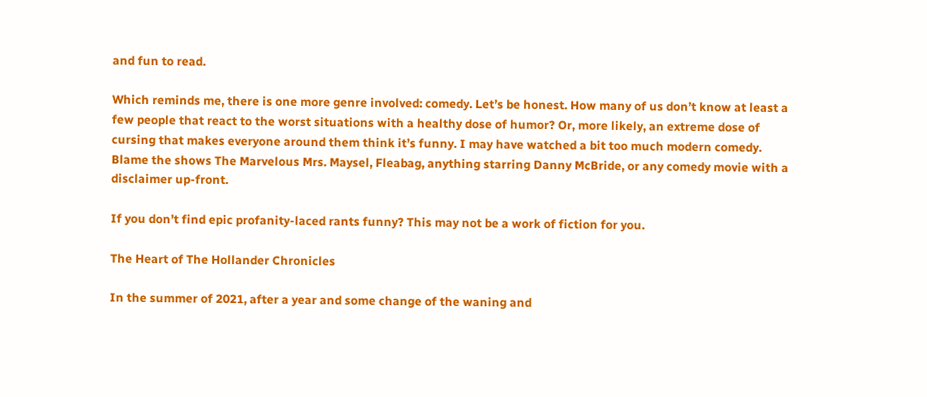and fun to read.

Which reminds me, there is one more genre involved: comedy. Let’s be honest. How many of us don’t know at least a few people that react to the worst situations with a healthy dose of humor? Or, more likely, an extreme dose of cursing that makes everyone around them think it’s funny. I may have watched a bit too much modern comedy. Blame the shows The Marvelous Mrs. Maysel, Fleabag, anything starring Danny McBride, or any comedy movie with a disclaimer up-front.

If you don’t find epic profanity-laced rants funny? This may not be a work of fiction for you.

The Heart of The Hollander Chronicles

In the summer of 2021, after a year and some change of the waning and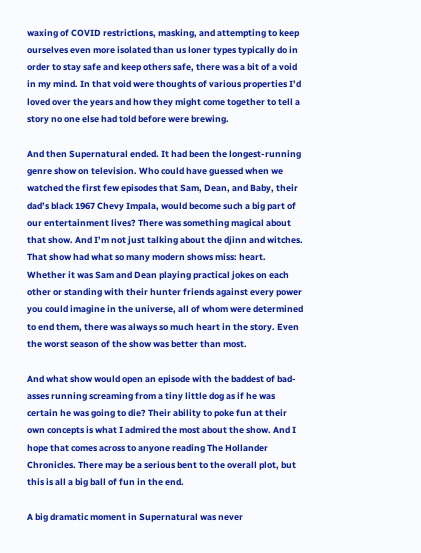waxing of COVID restrictions, masking, and attempting to keep ourselves even more isolated than us loner types typically do in order to stay safe and keep others safe, there was a bit of a void in my mind. In that void were thoughts of various properties I’d loved over the years and how they might come together to tell a story no one else had told before were brewing.

And then Supernatural ended. It had been the longest-running genre show on television. Who could have guessed when we watched the first few episodes that Sam, Dean, and Baby, their dad’s black 1967 Chevy Impala, would become such a big part of our entertainment lives? There was something magical about that show. And I’m not just talking about the djinn and witches. That show had what so many modern shows miss: heart. Whether it was Sam and Dean playing practical jokes on each other or standing with their hunter friends against every power you could imagine in the universe, all of whom were determined to end them, there was always so much heart in the story. Even the worst season of the show was better than most.

And what show would open an episode with the baddest of bad-asses running screaming from a tiny little dog as if he was certain he was going to die? Their ability to poke fun at their own concepts is what I admired the most about the show. And I hope that comes across to anyone reading The Hollander Chronicles. There may be a serious bent to the overall plot, but this is all a big ball of fun in the end.

A big dramatic moment in Supernatural was never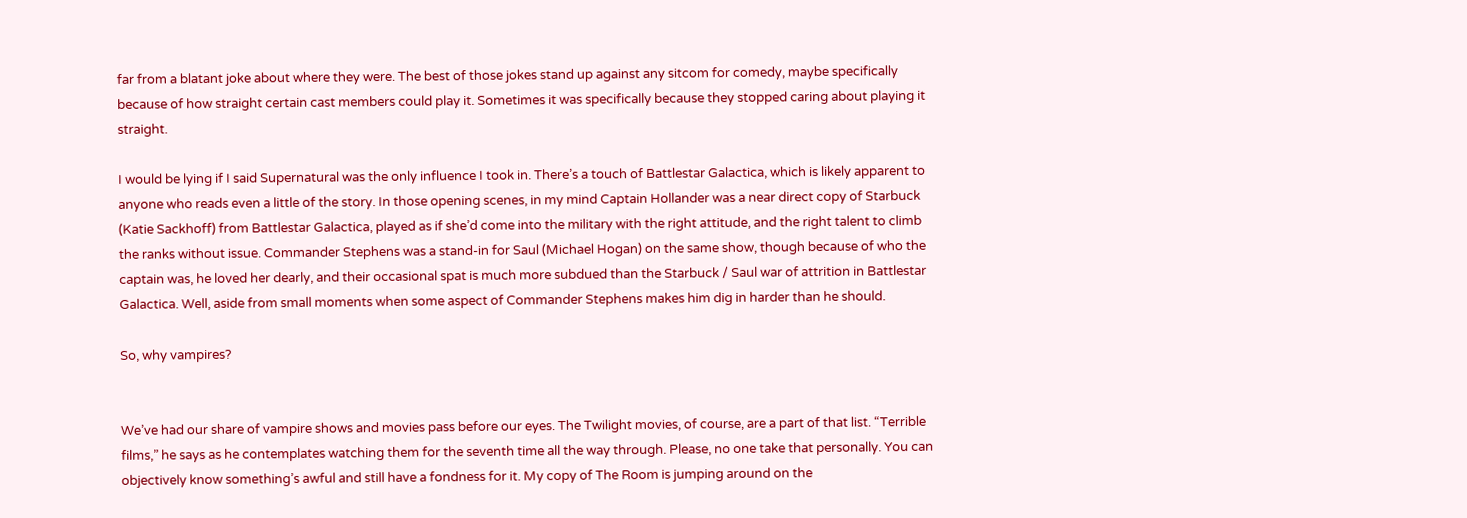far from a blatant joke about where they were. The best of those jokes stand up against any sitcom for comedy, maybe specifically because of how straight certain cast members could play it. Sometimes it was specifically because they stopped caring about playing it straight.

I would be lying if I said Supernatural was the only influence I took in. There’s a touch of Battlestar Galactica, which is likely apparent to anyone who reads even a little of the story. In those opening scenes, in my mind Captain Hollander was a near direct copy of Starbuck (Katie Sackhoff) from Battlestar Galactica, played as if she’d come into the military with the right attitude, and the right talent to climb the ranks without issue. Commander Stephens was a stand-in for Saul (Michael Hogan) on the same show, though because of who the captain was, he loved her dearly, and their occasional spat is much more subdued than the Starbuck / Saul war of attrition in Battlestar Galactica. Well, aside from small moments when some aspect of Commander Stephens makes him dig in harder than he should.

So, why vampires?


We’ve had our share of vampire shows and movies pass before our eyes. The Twilight movies, of course, are a part of that list. “Terrible films,” he says as he contemplates watching them for the seventh time all the way through. Please, no one take that personally. You can objectively know something’s awful and still have a fondness for it. My copy of The Room is jumping around on the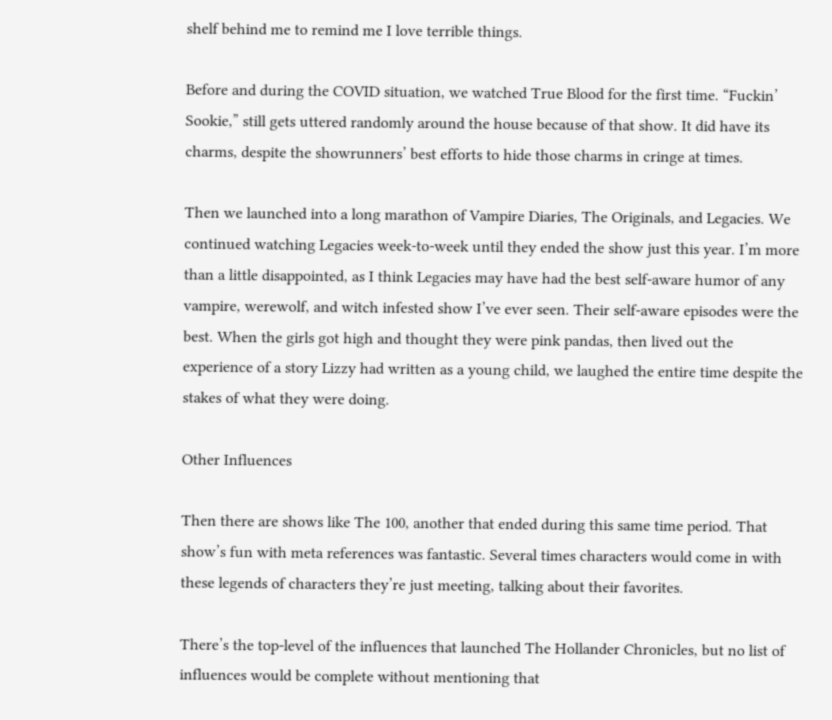shelf behind me to remind me I love terrible things.

Before and during the COVID situation, we watched True Blood for the first time. “Fuckin’ Sookie,” still gets uttered randomly around the house because of that show. It did have its charms, despite the showrunners’ best efforts to hide those charms in cringe at times.

Then we launched into a long marathon of Vampire Diaries, The Originals, and Legacies. We continued watching Legacies week-to-week until they ended the show just this year. I’m more than a little disappointed, as I think Legacies may have had the best self-aware humor of any vampire, werewolf, and witch infested show I’ve ever seen. Their self-aware episodes were the best. When the girls got high and thought they were pink pandas, then lived out the experience of a story Lizzy had written as a young child, we laughed the entire time despite the stakes of what they were doing.

Other Influences

Then there are shows like The 100, another that ended during this same time period. That show’s fun with meta references was fantastic. Several times characters would come in with these legends of characters they’re just meeting, talking about their favorites.

There’s the top-level of the influences that launched The Hollander Chronicles, but no list of influences would be complete without mentioning that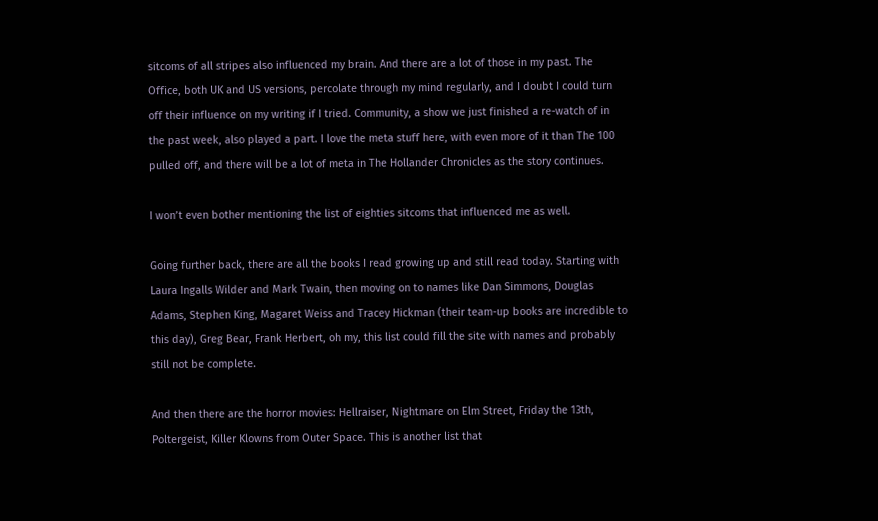sitcoms of all stripes also influenced my brain. And there are a lot of those in my past. The Office, both UK and US versions, percolate through my mind regularly, and I doubt I could turn off their influence on my writing if I tried. Community, a show we just finished a re-watch of in the past week, also played a part. I love the meta stuff here, with even more of it than The 100 pulled off, and there will be a lot of meta in The Hollander Chronicles as the story continues.

I won’t even bother mentioning the list of eighties sitcoms that influenced me as well.

Going further back, there are all the books I read growing up and still read today. Starting with Laura Ingalls Wilder and Mark Twain, then moving on to names like Dan Simmons, Douglas Adams, Stephen King, Magaret Weiss and Tracey Hickman (their team-up books are incredible to this day), Greg Bear, Frank Herbert, oh my, this list could fill the site with names and probably still not be complete.

And then there are the horror movies: Hellraiser, Nightmare on Elm Street, Friday the 13th, Poltergeist, Killer Klowns from Outer Space. This is another list that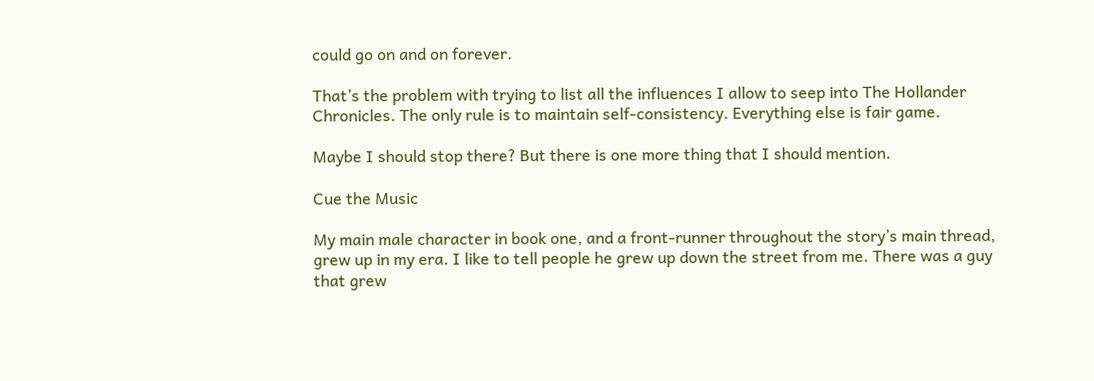could go on and on forever.

That’s the problem with trying to list all the influences I allow to seep into The Hollander Chronicles. The only rule is to maintain self-consistency. Everything else is fair game.

Maybe I should stop there? But there is one more thing that I should mention.

Cue the Music

My main male character in book one, and a front-runner throughout the story’s main thread, grew up in my era. I like to tell people he grew up down the street from me. There was a guy that grew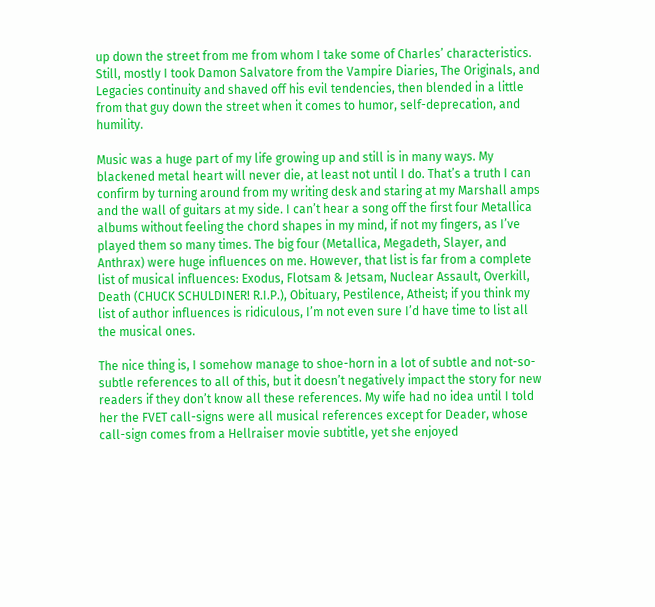up down the street from me from whom I take some of Charles’ characteristics. Still, mostly I took Damon Salvatore from the Vampire Diaries, The Originals, and Legacies continuity and shaved off his evil tendencies, then blended in a little from that guy down the street when it comes to humor, self-deprecation, and humility.

Music was a huge part of my life growing up and still is in many ways. My blackened metal heart will never die, at least not until I do. That’s a truth I can confirm by turning around from my writing desk and staring at my Marshall amps and the wall of guitars at my side. I can’t hear a song off the first four Metallica albums without feeling the chord shapes in my mind, if not my fingers, as I’ve played them so many times. The big four (Metallica, Megadeth, Slayer, and Anthrax) were huge influences on me. However, that list is far from a complete list of musical influences: Exodus, Flotsam & Jetsam, Nuclear Assault, Overkill, Death (CHUCK SCHULDINER! R.I.P.), Obituary, Pestilence, Atheist; if you think my list of author influences is ridiculous, I’m not even sure I’d have time to list all the musical ones.

The nice thing is, I somehow manage to shoe-horn in a lot of subtle and not-so-subtle references to all of this, but it doesn’t negatively impact the story for new readers if they don’t know all these references. My wife had no idea until I told her the FVET call-signs were all musical references except for Deader, whose call-sign comes from a Hellraiser movie subtitle, yet she enjoyed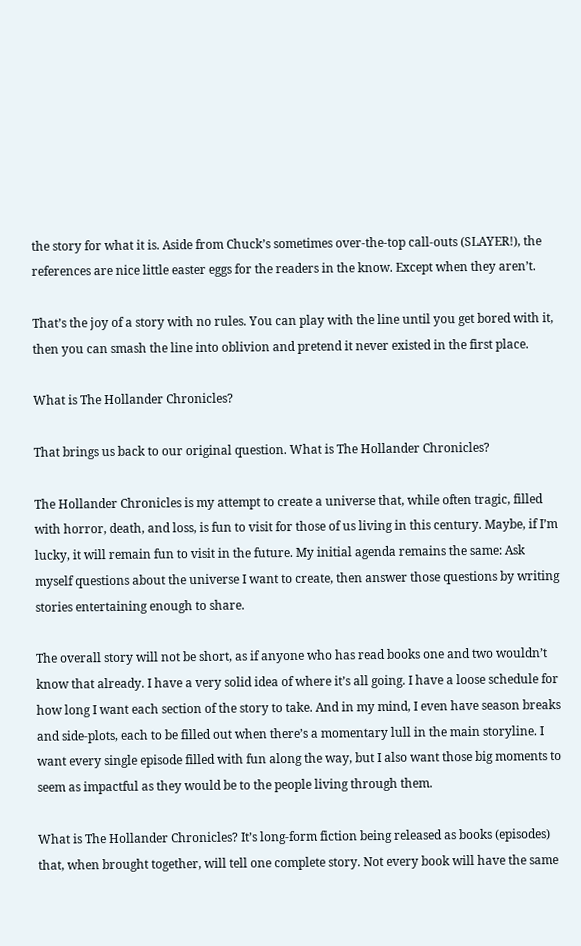the story for what it is. Aside from Chuck’s sometimes over-the-top call-outs (SLAYER!), the references are nice little easter eggs for the readers in the know. Except when they aren’t.

That’s the joy of a story with no rules. You can play with the line until you get bored with it, then you can smash the line into oblivion and pretend it never existed in the first place.

What is The Hollander Chronicles?

That brings us back to our original question. What is The Hollander Chronicles?

The Hollander Chronicles is my attempt to create a universe that, while often tragic, filled with horror, death, and loss, is fun to visit for those of us living in this century. Maybe, if I’m lucky, it will remain fun to visit in the future. My initial agenda remains the same: Ask myself questions about the universe I want to create, then answer those questions by writing stories entertaining enough to share.

The overall story will not be short, as if anyone who has read books one and two wouldn’t know that already. I have a very solid idea of where it’s all going. I have a loose schedule for how long I want each section of the story to take. And in my mind, I even have season breaks and side-plots, each to be filled out when there’s a momentary lull in the main storyline. I want every single episode filled with fun along the way, but I also want those big moments to seem as impactful as they would be to the people living through them.

What is The Hollander Chronicles? It’s long-form fiction being released as books (episodes) that, when brought together, will tell one complete story. Not every book will have the same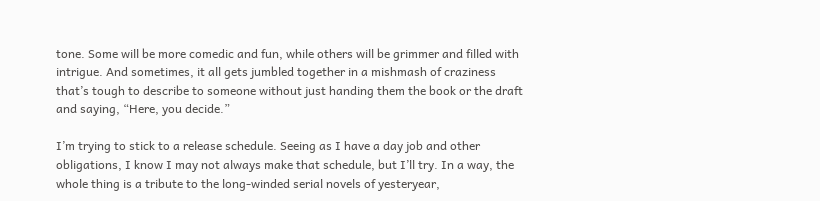tone. Some will be more comedic and fun, while others will be grimmer and filled with intrigue. And sometimes, it all gets jumbled together in a mishmash of craziness that’s tough to describe to someone without just handing them the book or the draft and saying, “Here, you decide.”

I’m trying to stick to a release schedule. Seeing as I have a day job and other obligations, I know I may not always make that schedule, but I’ll try. In a way, the whole thing is a tribute to the long-winded serial novels of yesteryear,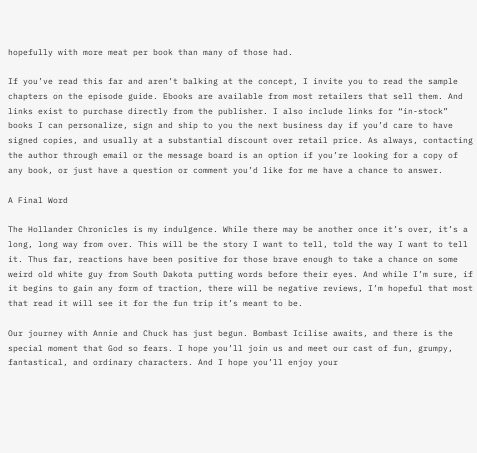hopefully with more meat per book than many of those had.

If you’ve read this far and aren’t balking at the concept, I invite you to read the sample chapters on the episode guide. Ebooks are available from most retailers that sell them. And links exist to purchase directly from the publisher. I also include links for “in-stock” books I can personalize, sign and ship to you the next business day if you’d care to have signed copies, and usually at a substantial discount over retail price. As always, contacting the author through email or the message board is an option if you’re looking for a copy of any book, or just have a question or comment you’d like for me have a chance to answer.

A Final Word

The Hollander Chronicles is my indulgence. While there may be another once it’s over, it’s a long, long way from over. This will be the story I want to tell, told the way I want to tell it. Thus far, reactions have been positive for those brave enough to take a chance on some weird old white guy from South Dakota putting words before their eyes. And while I’m sure, if it begins to gain any form of traction, there will be negative reviews, I’m hopeful that most that read it will see it for the fun trip it’s meant to be.

Our journey with Annie and Chuck has just begun. Bombast Icilise awaits, and there is the special moment that God so fears. I hope you’ll join us and meet our cast of fun, grumpy, fantastical, and ordinary characters. And I hope you’ll enjoy your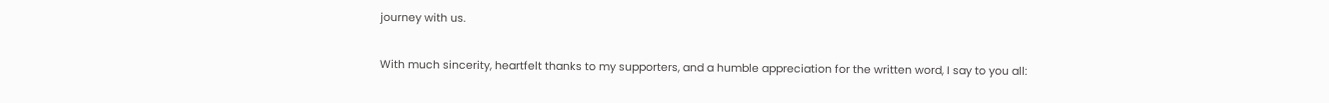journey with us.

With much sincerity, heartfelt thanks to my supporters, and a humble appreciation for the written word, I say to you all: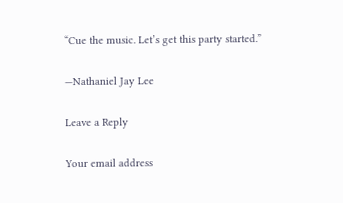“Cue the music. Let’s get this party started.”

—Nathaniel Jay Lee

Leave a Reply

Your email address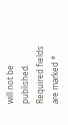will not be published. Required fields are marked *